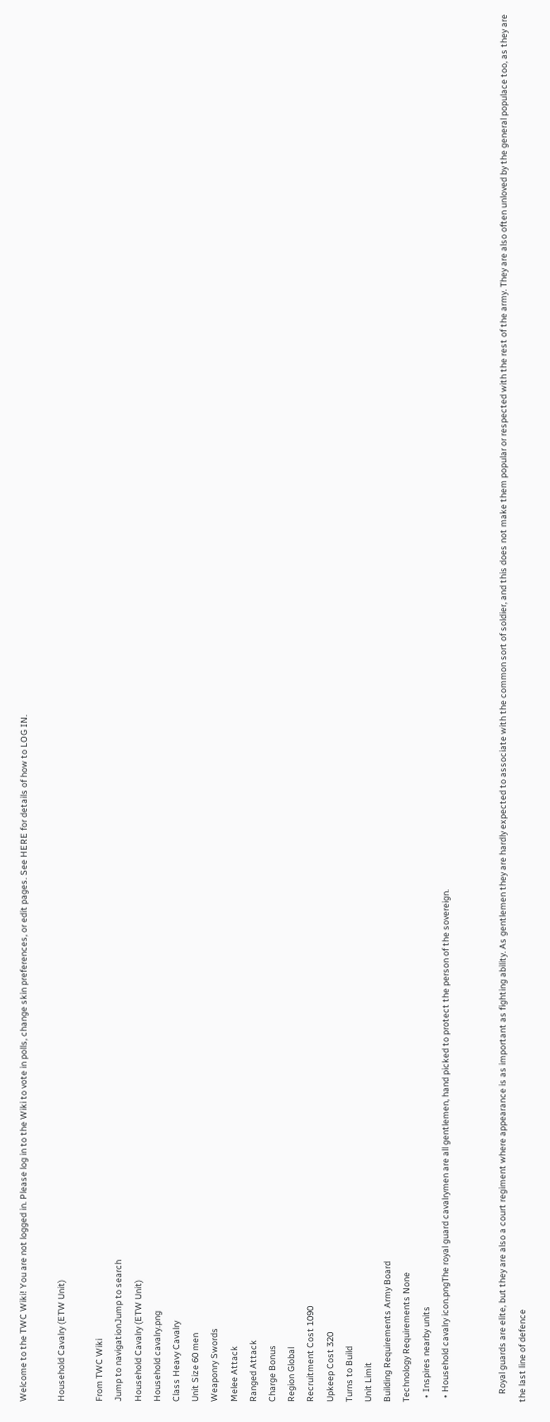Welcome to the TWC Wiki! You are not logged in. Please log in to the Wiki to vote in polls, change skin preferences, or edit pages. See HERE for details of how to LOG IN.

Household Cavalry (ETW Unit)

From TWC Wiki
Jump to navigationJump to search
Household Cavalry (ETW Unit)
Household cavalry.png
Class Heavy Cavalry
Unit Size 60 men
Weaponry Swords
Melee Attack
Ranged Attack
Charge Bonus
Region Global
Recruitment Cost 1090
Upkeep Cost 320
Turns to Build
Unit Limit
Building Requirements Army Board
Technology Requirements None
  • Inspires nearby units
  • Household cavalry icon.pngThe royal guard cavalrymen are all gentlemen, hand picked to protect the person of the sovereign.


    Royal guards are elite, but they are also a court regiment where appearance is as important as fighting ability. As gentlemen they are hardly expected to associate with the common sort of soldier, and this does not make them popular or respected with the rest of the army. They are also often unloved by the general populace too, as they are the last line of defence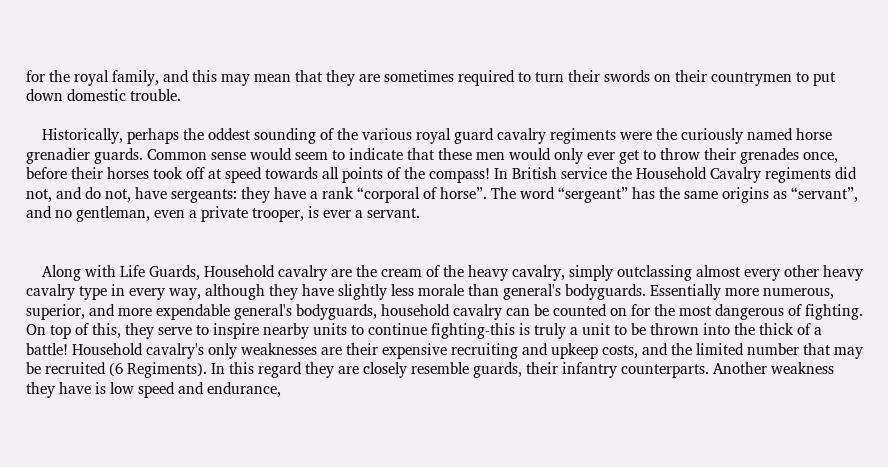for the royal family, and this may mean that they are sometimes required to turn their swords on their countrymen to put down domestic trouble.

    Historically, perhaps the oddest sounding of the various royal guard cavalry regiments were the curiously named horse grenadier guards. Common sense would seem to indicate that these men would only ever get to throw their grenades once, before their horses took off at speed towards all points of the compass! In British service the Household Cavalry regiments did not, and do not, have sergeants: they have a rank “corporal of horse”. The word “sergeant” has the same origins as “servant”, and no gentleman, even a private trooper, is ever a servant.


    Along with Life Guards, Household cavalry are the cream of the heavy cavalry, simply outclassing almost every other heavy cavalry type in every way, although they have slightly less morale than general's bodyguards. Essentially more numerous, superior, and more expendable general's bodyguards, household cavalry can be counted on for the most dangerous of fighting. On top of this, they serve to inspire nearby units to continue fighting-this is truly a unit to be thrown into the thick of a battle! Household cavalry's only weaknesses are their expensive recruiting and upkeep costs, and the limited number that may be recruited (6 Regiments). In this regard they are closely resemble guards, their infantry counterparts. Another weakness they have is low speed and endurance,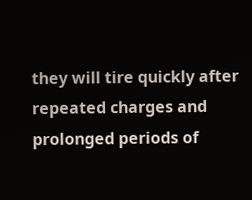they will tire quickly after repeated charges and prolonged periods of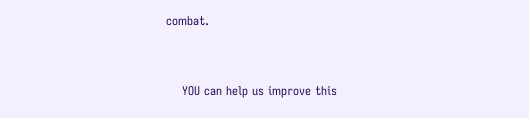combat.


    YOU can help us improve this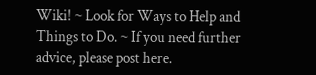Wiki! ~ Look for Ways to Help and Things to Do. ~ If you need further advice, please post here.